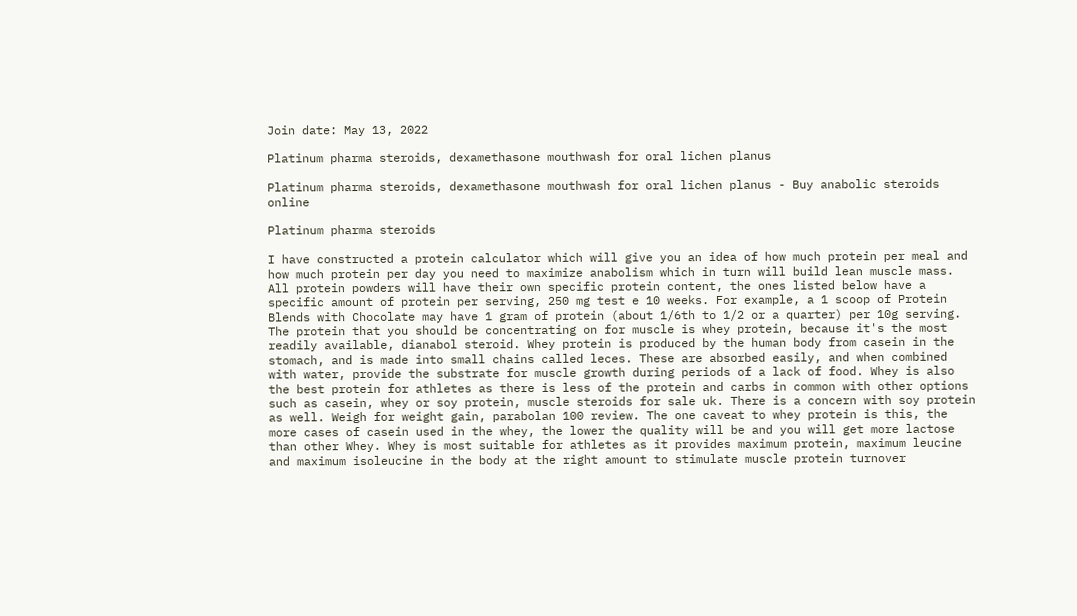Join date: May 13, 2022

Platinum pharma steroids, dexamethasone mouthwash for oral lichen planus

Platinum pharma steroids, dexamethasone mouthwash for oral lichen planus - Buy anabolic steroids online

Platinum pharma steroids

I have constructed a protein calculator which will give you an idea of how much protein per meal and how much protein per day you need to maximize anabolism which in turn will build lean muscle mass. All protein powders will have their own specific protein content, the ones listed below have a specific amount of protein per serving, 250 mg test e 10 weeks. For example, a 1 scoop of Protein Blends with Chocolate may have 1 gram of protein (about 1/6th to 1/2 or a quarter) per 10g serving. The protein that you should be concentrating on for muscle is whey protein, because it's the most readily available, dianabol steroid. Whey protein is produced by the human body from casein in the stomach, and is made into small chains called leces. These are absorbed easily, and when combined with water, provide the substrate for muscle growth during periods of a lack of food. Whey is also the best protein for athletes as there is less of the protein and carbs in common with other options such as casein, whey or soy protein, muscle steroids for sale uk. There is a concern with soy protein as well. Weigh for weight gain, parabolan 100 review. The one caveat to whey protein is this, the more cases of casein used in the whey, the lower the quality will be and you will get more lactose than other Whey. Whey is most suitable for athletes as it provides maximum protein, maximum leucine and maximum isoleucine in the body at the right amount to stimulate muscle protein turnover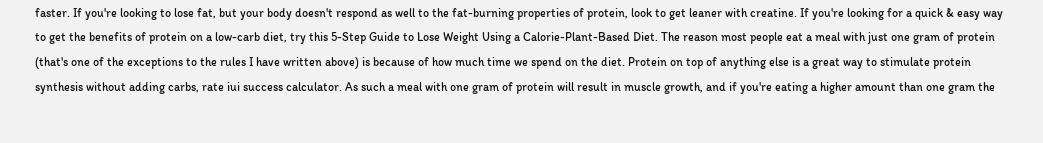faster. If you're looking to lose fat, but your body doesn't respond as well to the fat-burning properties of protein, look to get leaner with creatine. If you're looking for a quick & easy way to get the benefits of protein on a low-carb diet, try this 5-Step Guide to Lose Weight Using a Calorie-Plant-Based Diet. The reason most people eat a meal with just one gram of protein (that's one of the exceptions to the rules I have written above) is because of how much time we spend on the diet. Protein on top of anything else is a great way to stimulate protein synthesis without adding carbs, rate iui success calculator. As such a meal with one gram of protein will result in muscle growth, and if you're eating a higher amount than one gram the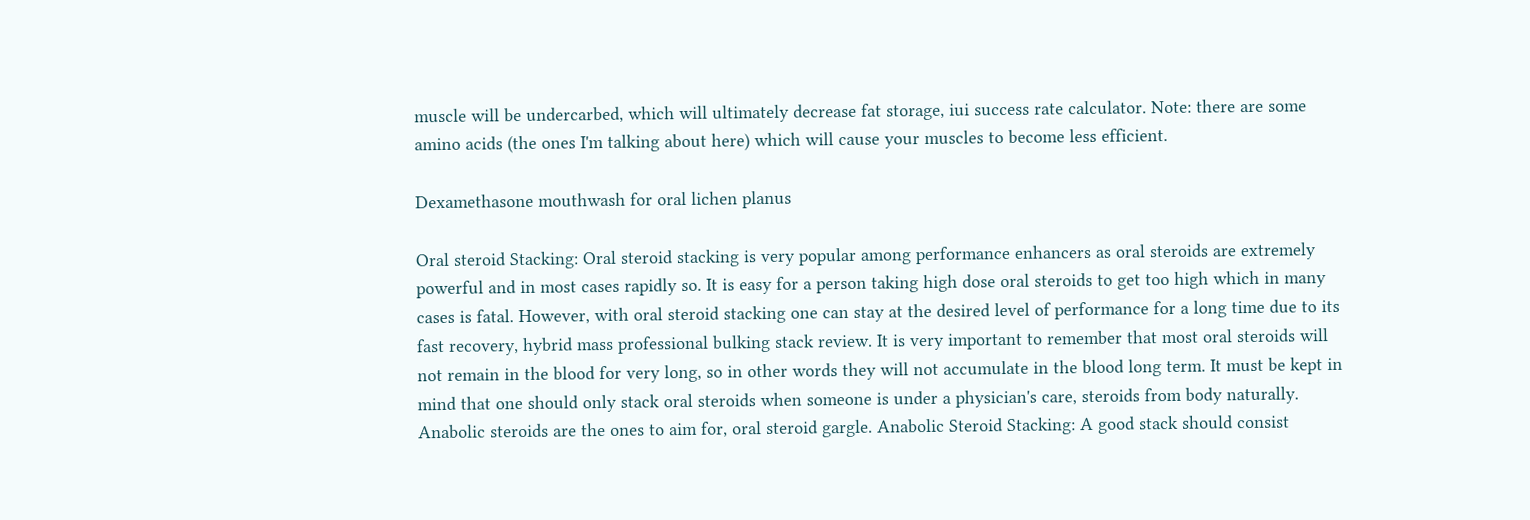muscle will be undercarbed, which will ultimately decrease fat storage, iui success rate calculator. Note: there are some amino acids (the ones I'm talking about here) which will cause your muscles to become less efficient.

Dexamethasone mouthwash for oral lichen planus

Oral steroid Stacking: Oral steroid stacking is very popular among performance enhancers as oral steroids are extremely powerful and in most cases rapidly so. It is easy for a person taking high dose oral steroids to get too high which in many cases is fatal. However, with oral steroid stacking one can stay at the desired level of performance for a long time due to its fast recovery, hybrid mass professional bulking stack review. It is very important to remember that most oral steroids will not remain in the blood for very long, so in other words they will not accumulate in the blood long term. It must be kept in mind that one should only stack oral steroids when someone is under a physician's care, steroids from body naturally. Anabolic steroids are the ones to aim for, oral steroid gargle. Anabolic Steroid Stacking: A good stack should consist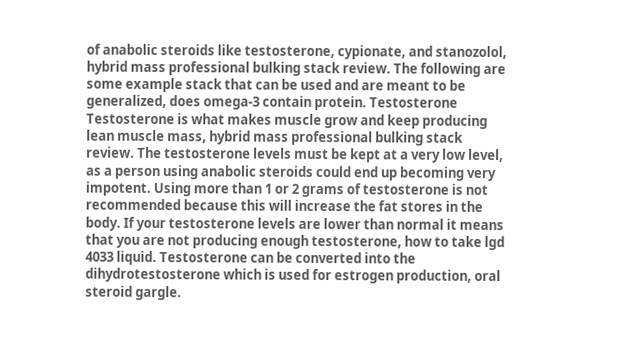of anabolic steroids like testosterone, cypionate, and stanozolol, hybrid mass professional bulking stack review. The following are some example stack that can be used and are meant to be generalized, does omega-3 contain protein. Testosterone Testosterone is what makes muscle grow and keep producing lean muscle mass, hybrid mass professional bulking stack review. The testosterone levels must be kept at a very low level, as a person using anabolic steroids could end up becoming very impotent. Using more than 1 or 2 grams of testosterone is not recommended because this will increase the fat stores in the body. If your testosterone levels are lower than normal it means that you are not producing enough testosterone, how to take lgd 4033 liquid. Testosterone can be converted into the dihydrotestosterone which is used for estrogen production, oral steroid gargle.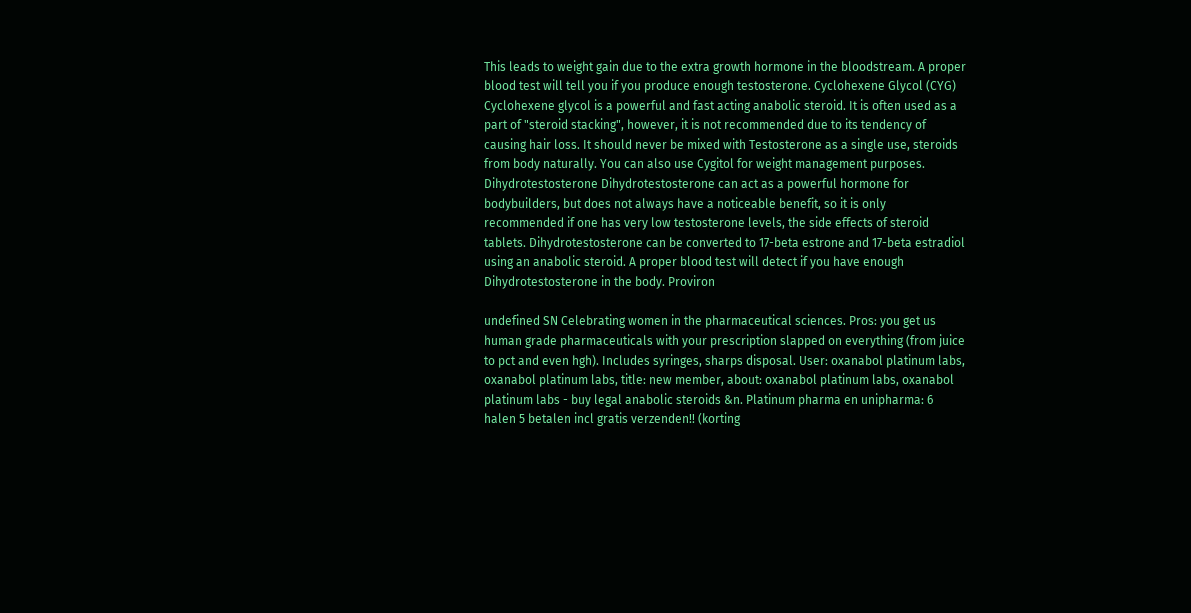This leads to weight gain due to the extra growth hormone in the bloodstream. A proper blood test will tell you if you produce enough testosterone. Cyclohexene Glycol (CYG) Cyclohexene glycol is a powerful and fast acting anabolic steroid. It is often used as a part of "steroid stacking", however, it is not recommended due to its tendency of causing hair loss. It should never be mixed with Testosterone as a single use, steroids from body naturally. You can also use Cygitol for weight management purposes. Dihydrotestosterone Dihydrotestosterone can act as a powerful hormone for bodybuilders, but does not always have a noticeable benefit, so it is only recommended if one has very low testosterone levels, the side effects of steroid tablets. Dihydrotestosterone can be converted to 17-beta estrone and 17-beta estradiol using an anabolic steroid. A proper blood test will detect if you have enough Dihydrotestosterone in the body. Proviron

undefined SN Celebrating women in the pharmaceutical sciences. Pros: you get us human grade pharmaceuticals with your prescription slapped on everything (from juice to pct and even hgh). Includes syringes, sharps disposal. User: oxanabol platinum labs, oxanabol platinum labs, title: new member, about: oxanabol platinum labs, oxanabol platinum labs - buy legal anabolic steroids &n. Platinum pharma en unipharma: 6 halen 5 betalen incl gratis verzenden!! (korting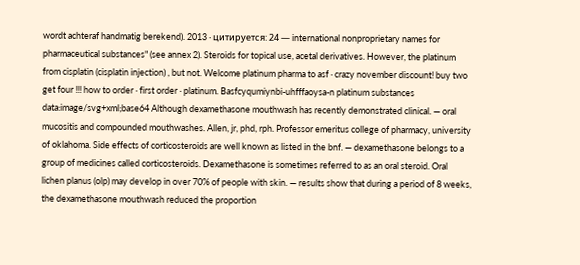wordt achteraf handmatig berekend). 2013 · цитируется: 24 — international nonproprietary names for pharmaceutical substances" (see annex 2). Steroids for topical use, acetal derivatives. However, the platinum from cisplatin (cisplatin injection) , but not. Welcome platinum pharma to asf · crazy november discount! buy two get four !!! how to order · first order · platinum. Basfcyqumiynbi-uhfffaoysa-n platinum substances data:image/svg+xml;base64 Although dexamethasone mouthwash has recently demonstrated clinical. — oral mucositis and compounded mouthwashes. Allen, jr, phd, rph. Professor emeritus college of pharmacy, university of oklahoma. Side effects of corticosteroids are well known as listed in the bnf. — dexamethasone belongs to a group of medicines called corticosteroids. Dexamethasone is sometimes referred to as an oral steroid. Oral lichen planus (olp) may develop in over 70% of people with skin. — results show that during a period of 8 weeks, the dexamethasone mouthwash reduced the proportion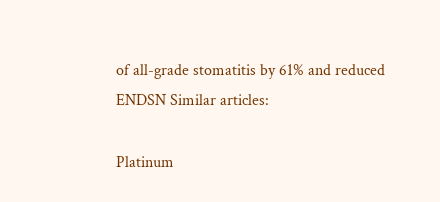of all-grade stomatitis by 61% and reduced ENDSN Similar articles:

Platinum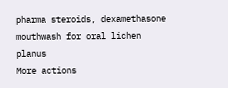pharma steroids, dexamethasone mouthwash for oral lichen planus
More actions